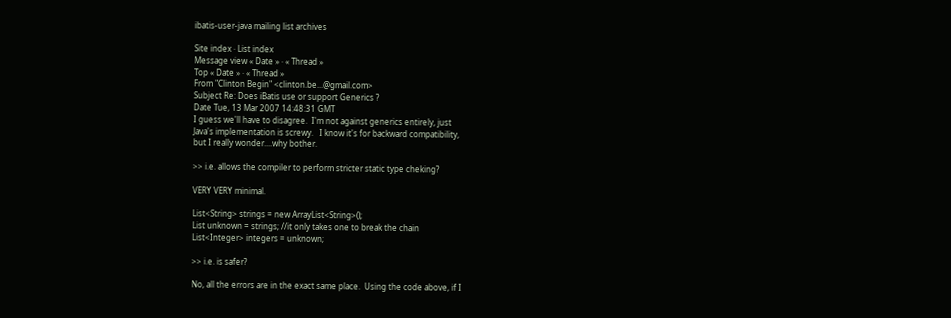ibatis-user-java mailing list archives

Site index · List index
Message view « Date » · « Thread »
Top « Date » · « Thread »
From "Clinton Begin" <clinton.be...@gmail.com>
Subject Re: Does iBatis use or support Generics ?
Date Tue, 13 Mar 2007 14:48:31 GMT
I guess we'll have to disagree.  I'm not against generics entirely, just
Java's implementation is screwy.   I know it's for backward compatibility,
but I really wonder....why bother.

>> i.e. allows the compiler to perform stricter static type cheking?

VERY VERY minimal.

List<String> strings = new ArrayList<String>();
List unknown = strings; //it only takes one to break the chain
List<Integer> integers = unknown;

>> i.e. is safer?

No, all the errors are in the exact same place.  Using the code above, if I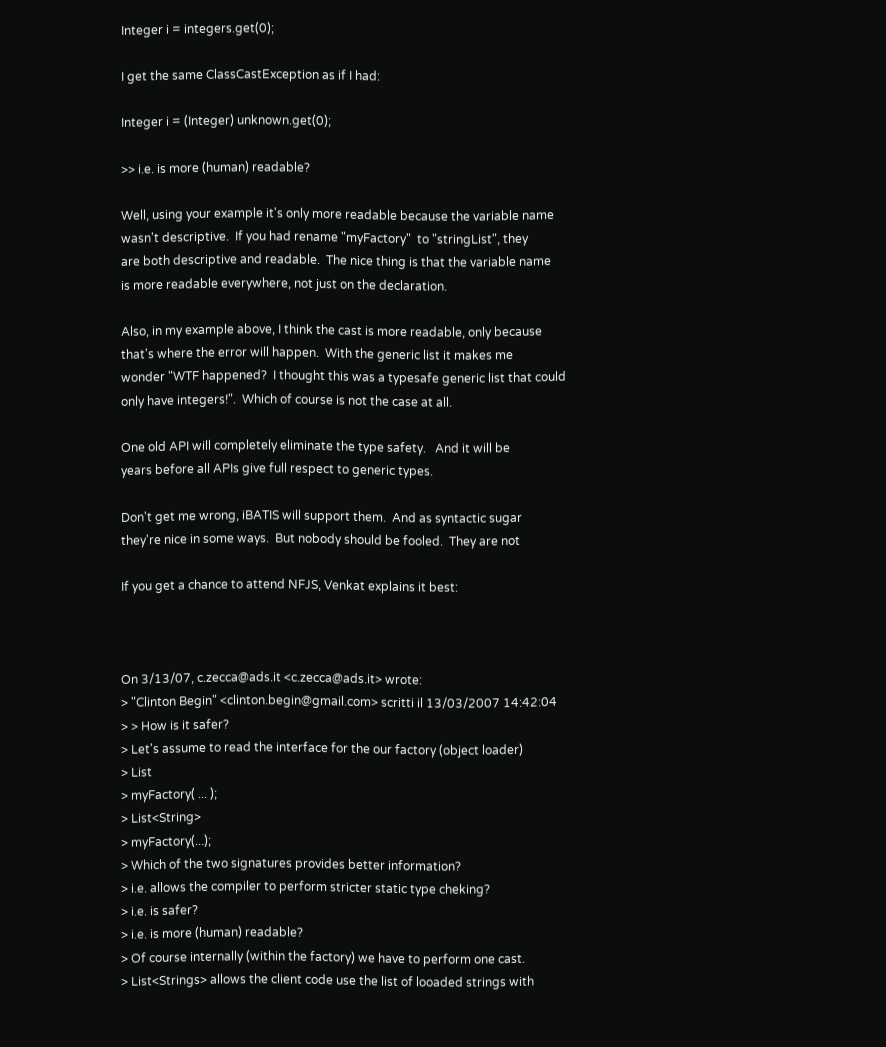Integer i = integers.get(0);

I get the same ClassCastException as if I had:

Integer i = (Integer) unknown.get(0);

>> i.e. is more (human) readable?

Well, using your example it's only more readable because the variable name
wasn't descriptive.  If you had rename "myFactory"  to "stringList", they
are both descriptive and readable.  The nice thing is that the variable name
is more readable everywhere, not just on the declaration.

Also, in my example above, I think the cast is more readable, only because
that's where the error will happen.  With the generic list it makes me
wonder "WTF happened?  I thought this was a typesafe generic list that could
only have integers!".  Which of course is not the case at all.

One old API will completely eliminate the type safety.   And it will be
years before all APIs give full respect to generic types.

Don't get me wrong, iBATIS will support them.  And as syntactic sugar
they're nice in some ways.  But nobody should be fooled.  They are not

If you get a chance to attend NFJS, Venkat explains it best:



On 3/13/07, c.zecca@ads.it <c.zecca@ads.it> wrote:
> "Clinton Begin" <clinton.begin@gmail.com> scritti il 13/03/2007 14:42:04
> > How is it safer?
> Let's assume to read the interface for the our factory (object loader)
> List
> myFactory( ... );
> List<String>
> myFactory(...);
> Which of the two signatures provides better information?
> i.e. allows the compiler to perform stricter static type cheking?
> i.e. is safer?
> i.e. is more (human) readable?
> Of course internally (within the factory) we have to perform one cast.
> List<Strings> allows the client code use the list of looaded strings with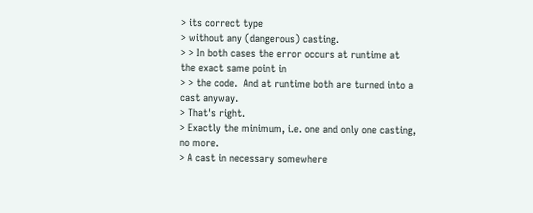> its correct type
> without any (dangerous) casting.
> > In both cases the error occurs at runtime at the exact same point in
> > the code.  And at runtime both are turned into a cast anyway.
> That's right.
> Exactly the minimum, i.e. one and only one casting, no more.
> A cast in necessary somewhere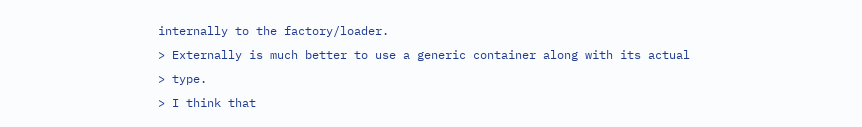internally to the factory/loader.
> Externally is much better to use a generic container along with its actual
> type.
> I think that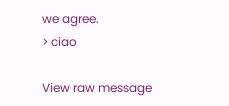we agree.
> ciao

View raw message